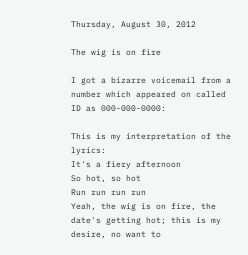Thursday, August 30, 2012

The wig is on fire

I got a bizarre voicemail from a number which appeared on called ID as 000-000-0000:

This is my interpretation of the lyrics:
It's a fiery afternoon
So hot, so hot
Run run run run
Yeah, the wig is on fire, the date's getting hot; this is my desire, no want to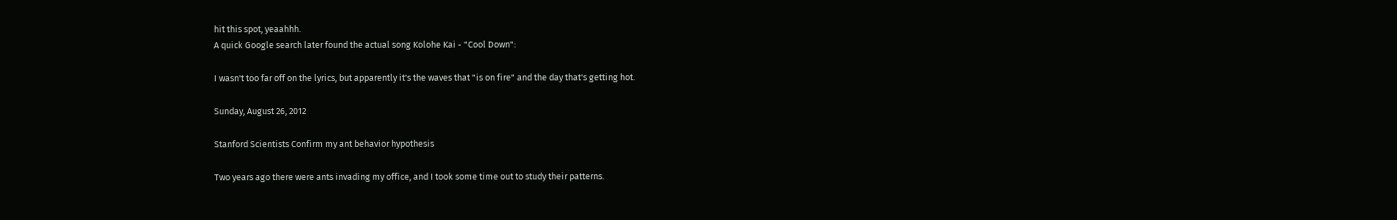hit this spot, yeaahhh.
A quick Google search later found the actual song Kolohe Kai - "Cool Down":

I wasn't too far off on the lyrics, but apparently it's the waves that "is on fire" and the day that's getting hot.

Sunday, August 26, 2012

Stanford Scientists Confirm my ant behavior hypothesis

Two years ago there were ants invading my office, and I took some time out to study their patterns.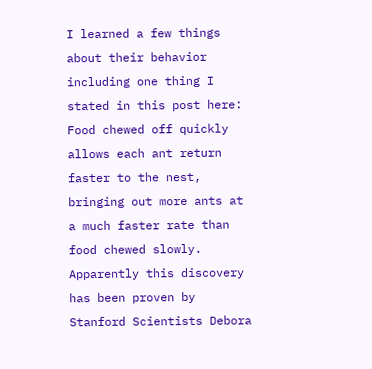I learned a few things about their behavior including one thing I stated in this post here:
Food chewed off quickly allows each ant return faster to the nest, bringing out more ants at a much faster rate than food chewed slowly.
Apparently this discovery has been proven by Stanford Scientists Debora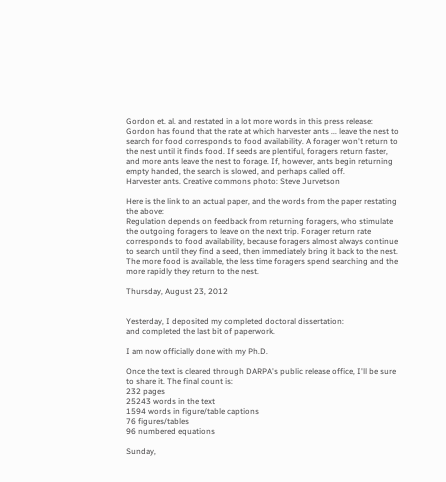Gordon et. al. and restated in a lot more words in this press release:
Gordon has found that the rate at which harvester ants ... leave the nest to search for food corresponds to food availability. A forager won't return to the nest until it finds food. If seeds are plentiful, foragers return faster, and more ants leave the nest to forage. If, however, ants begin returning empty handed, the search is slowed, and perhaps called off.
Harvester ants. Creative commons photo: Steve Jurvetson

Here is the link to an actual paper, and the words from the paper restating the above:
Regulation depends on feedback from returning foragers, who stimulate the outgoing foragers to leave on the next trip. Forager return rate corresponds to food availability, because foragers almost always continue to search until they find a seed, then immediately bring it back to the nest. The more food is available, the less time foragers spend searching and the more rapidly they return to the nest.

Thursday, August 23, 2012


Yesterday, I deposited my completed doctoral dissertation:
and completed the last bit of paperwork.

I am now officially done with my Ph.D.

Once the text is cleared through DARPA's public release office, I'll be sure to share it. The final count is:
232 pages
25243 words in the text
1594 words in figure/table captions
76 figures/tables
96 numbered equations

Sunday,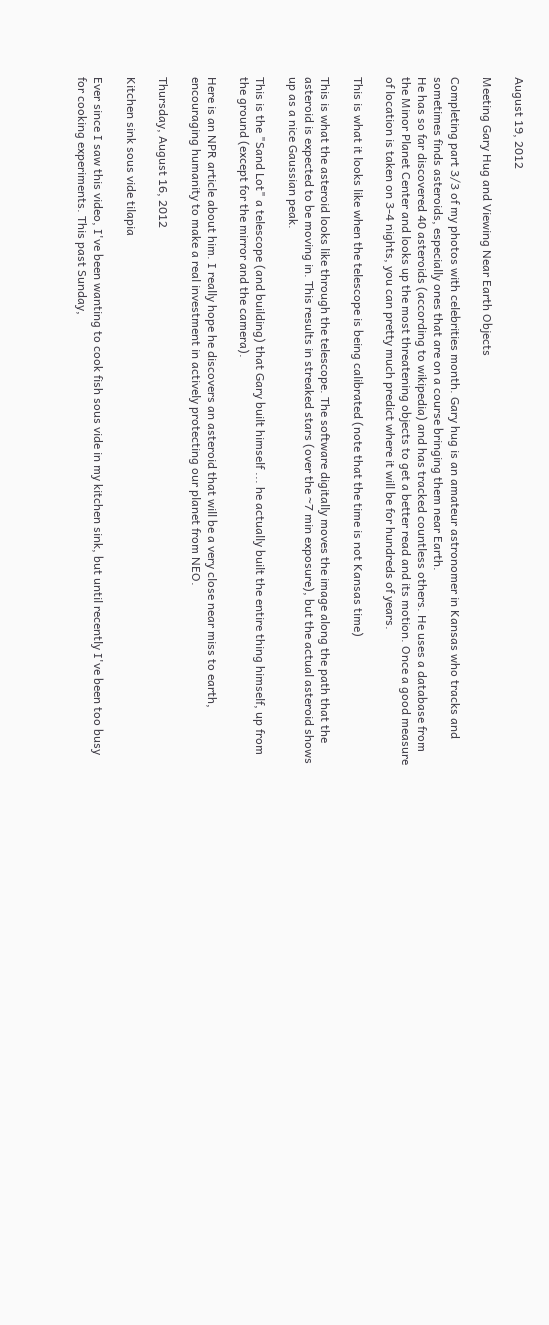August 19, 2012

Meeting Gary Hug and Viewing Near Earth Objects

Completing part 3/3 of my photos with celebrities month. Gary hug is an amateur astronomer in Kansas who tracks and sometimes finds asteroids, especially ones that are on a course bringing them near Earth.
He has so far discovered 40 asteroids (according to wikipedia) and has tracked countless others. He uses a database from the Minor Planet Center and looks up the most threatening objects to get a better read and its motion. Once a good measure of location is taken on 3-4 nights, you can pretty much predict where it will be for hundreds of years.

This is what it looks like when the telescope is being calibrated (note that the time is not Kansas time)

This is what the asteroid looks like through the telescope. The software digitally moves the image along the path that the asteroid is expected to be moving in. This results in streaked stars (over the ~7 min exposure), but the actual asteroid shows up as a nice Gaussian peak.

This is the "Sand Lot" a telescope (and building) that Gary built himself ... he actually built the entire thing himself, up from the ground (except for the mirror and the camera).

Here is an NPR article about him. I really hope he discovers an asteroid that will be a very close near miss to earth, encouraging humanity to make a real investment in actively protecting our planet from NEO.

Thursday, August 16, 2012

Kitchen sink sous vide tilapia

Ever since I saw this video, I've been wanting to cook fish sous vide in my kitchen sink, but until recently I've been too busy for cooking experiments. This past Sunday,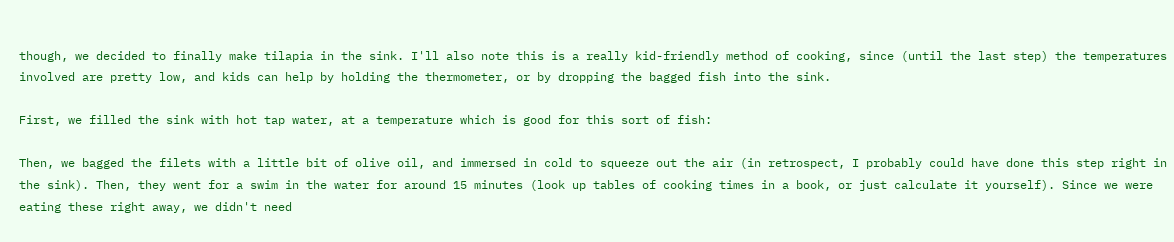though, we decided to finally make tilapia in the sink. I'll also note this is a really kid-friendly method of cooking, since (until the last step) the temperatures involved are pretty low, and kids can help by holding the thermometer, or by dropping the bagged fish into the sink.

First, we filled the sink with hot tap water, at a temperature which is good for this sort of fish:

Then, we bagged the filets with a little bit of olive oil, and immersed in cold to squeeze out the air (in retrospect, I probably could have done this step right in the sink). Then, they went for a swim in the water for around 15 minutes (look up tables of cooking times in a book, or just calculate it yourself). Since we were eating these right away, we didn't need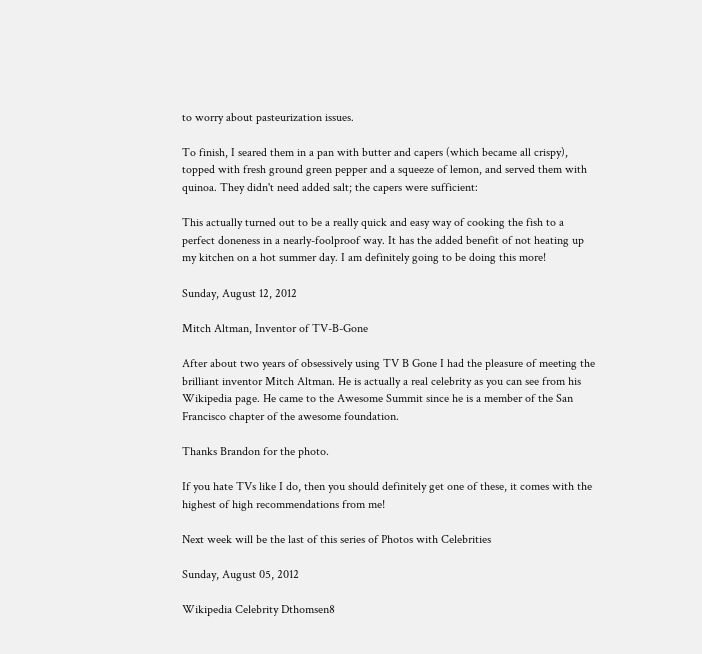to worry about pasteurization issues.

To finish, I seared them in a pan with butter and capers (which became all crispy), topped with fresh ground green pepper and a squeeze of lemon, and served them with quinoa. They didn't need added salt; the capers were sufficient:

This actually turned out to be a really quick and easy way of cooking the fish to a perfect doneness in a nearly-foolproof way. It has the added benefit of not heating up my kitchen on a hot summer day. I am definitely going to be doing this more!

Sunday, August 12, 2012

Mitch Altman, Inventor of TV-B-Gone

After about two years of obsessively using TV B Gone I had the pleasure of meeting the brilliant inventor Mitch Altman. He is actually a real celebrity as you can see from his Wikipedia page. He came to the Awesome Summit since he is a member of the San Francisco chapter of the awesome foundation.

Thanks Brandon for the photo.

If you hate TVs like I do, then you should definitely get one of these, it comes with the highest of high recommendations from me!

Next week will be the last of this series of Photos with Celebrities

Sunday, August 05, 2012

Wikipedia Celebrity Dthomsen8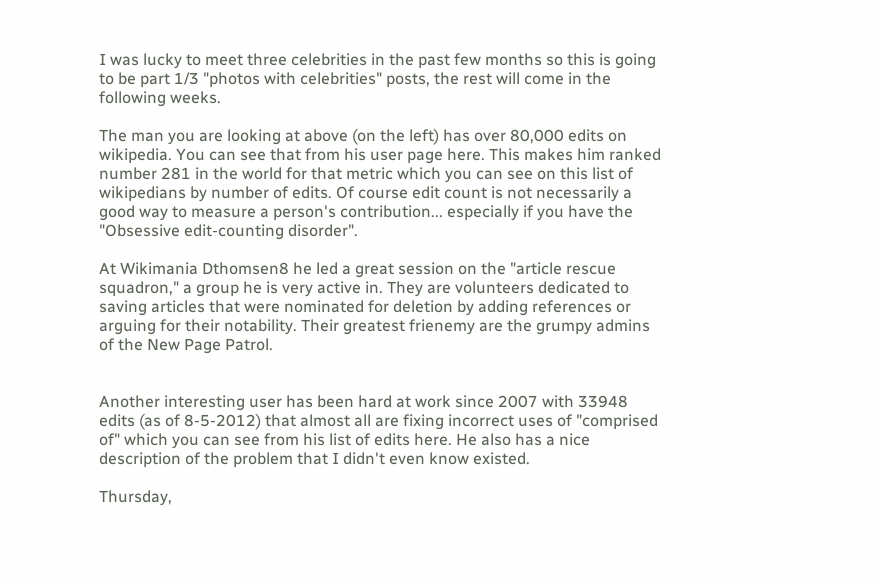I was lucky to meet three celebrities in the past few months so this is going to be part 1/3 "photos with celebrities" posts, the rest will come in the following weeks.

The man you are looking at above (on the left) has over 80,000 edits on wikipedia. You can see that from his user page here. This makes him ranked number 281 in the world for that metric which you can see on this list of wikipedians by number of edits. Of course edit count is not necessarily a good way to measure a person's contribution... especially if you have the "Obsessive edit-counting disorder".

At Wikimania Dthomsen8 he led a great session on the "article rescue squadron," a group he is very active in. They are volunteers dedicated to saving articles that were nominated for deletion by adding references or arguing for their notability. Their greatest frienemy are the grumpy admins of the New Page Patrol.


Another interesting user has been hard at work since 2007 with 33948 edits (as of 8-5-2012) that almost all are fixing incorrect uses of "comprised of" which you can see from his list of edits here. He also has a nice description of the problem that I didn't even know existed.

Thursday,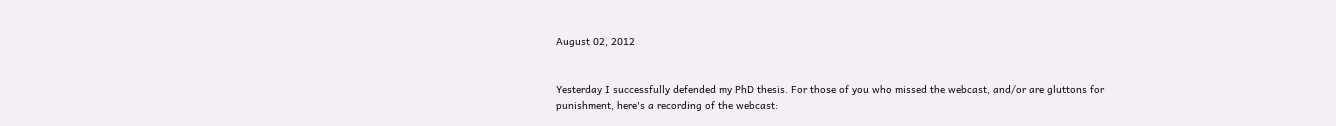August 02, 2012


Yesterday I successfully defended my PhD thesis. For those of you who missed the webcast, and/or are gluttons for punishment, here's a recording of the webcast: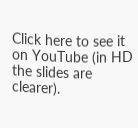Click here to see it on YouTube (in HD the slides are clearer).